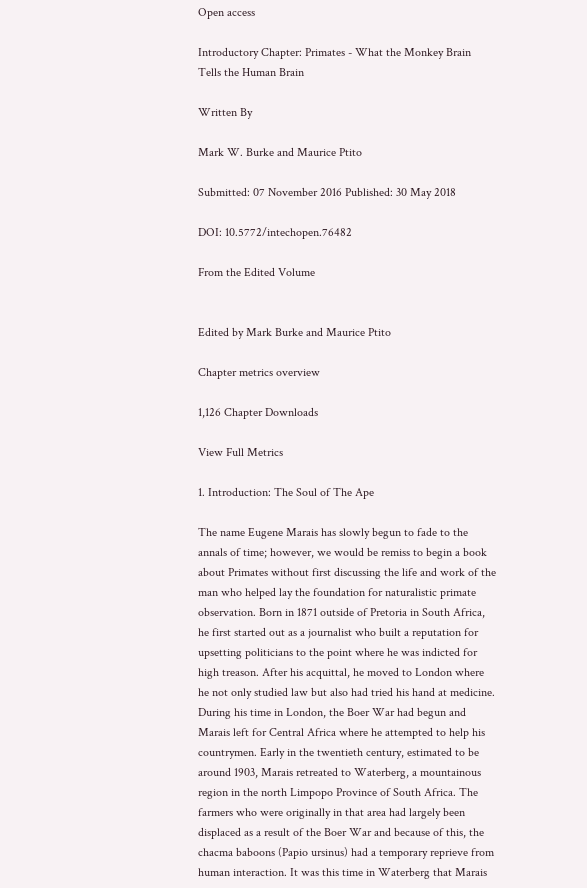Open access

Introductory Chapter: Primates - What the Monkey Brain Tells the Human Brain

Written By

Mark W. Burke and Maurice Ptito

Submitted: 07 November 2016 Published: 30 May 2018

DOI: 10.5772/intechopen.76482

From the Edited Volume


Edited by Mark Burke and Maurice Ptito

Chapter metrics overview

1,126 Chapter Downloads

View Full Metrics

1. Introduction: The Soul of The Ape

The name Eugene Marais has slowly begun to fade to the annals of time; however, we would be remiss to begin a book about Primates without first discussing the life and work of the man who helped lay the foundation for naturalistic primate observation. Born in 1871 outside of Pretoria in South Africa, he first started out as a journalist who built a reputation for upsetting politicians to the point where he was indicted for high treason. After his acquittal, he moved to London where he not only studied law but also had tried his hand at medicine. During his time in London, the Boer War had begun and Marais left for Central Africa where he attempted to help his countrymen. Early in the twentieth century, estimated to be around 1903, Marais retreated to Waterberg, a mountainous region in the north Limpopo Province of South Africa. The farmers who were originally in that area had largely been displaced as a result of the Boer War and because of this, the chacma baboons (Papio ursinus) had a temporary reprieve from human interaction. It was this time in Waterberg that Marais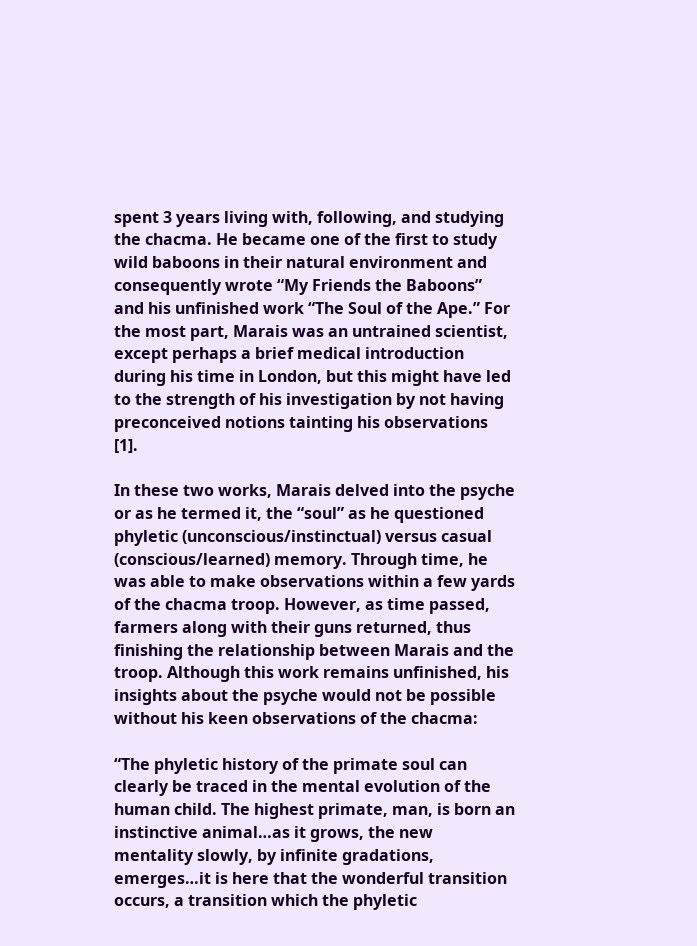spent 3 years living with, following, and studying the chacma. He became one of the first to study wild baboons in their natural environment and consequently wrote “My Friends the Baboons” and his unfinished work “The Soul of the Ape.” For the most part, Marais was an untrained scientist, except perhaps a brief medical introduction during his time in London, but this might have led to the strength of his investigation by not having preconceived notions tainting his observations [1].

In these two works, Marais delved into the psyche or as he termed it, the “soul” as he questioned phyletic (unconscious/instinctual) versus casual (conscious/learned) memory. Through time, he was able to make observations within a few yards of the chacma troop. However, as time passed, farmers along with their guns returned, thus finishing the relationship between Marais and the troop. Although this work remains unfinished, his insights about the psyche would not be possible without his keen observations of the chacma:

“The phyletic history of the primate soul can clearly be traced in the mental evolution of the human child. The highest primate, man, is born an instinctive animal…as it grows, the new mentality slowly, by infinite gradations, emerges…it is here that the wonderful transition occurs, a transition which the phyletic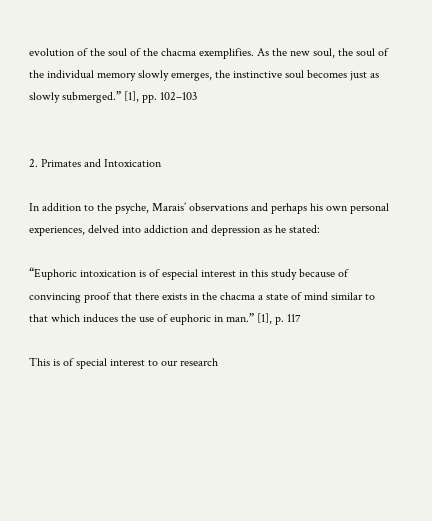evolution of the soul of the chacma exemplifies. As the new soul, the soul of the individual memory slowly emerges, the instinctive soul becomes just as slowly submerged.” [1], pp. 102–103


2. Primates and Intoxication

In addition to the psyche, Marais’ observations and perhaps his own personal experiences, delved into addiction and depression as he stated:

“Euphoric intoxication is of especial interest in this study because of convincing proof that there exists in the chacma a state of mind similar to that which induces the use of euphoric in man.” [1], p. 117

This is of special interest to our research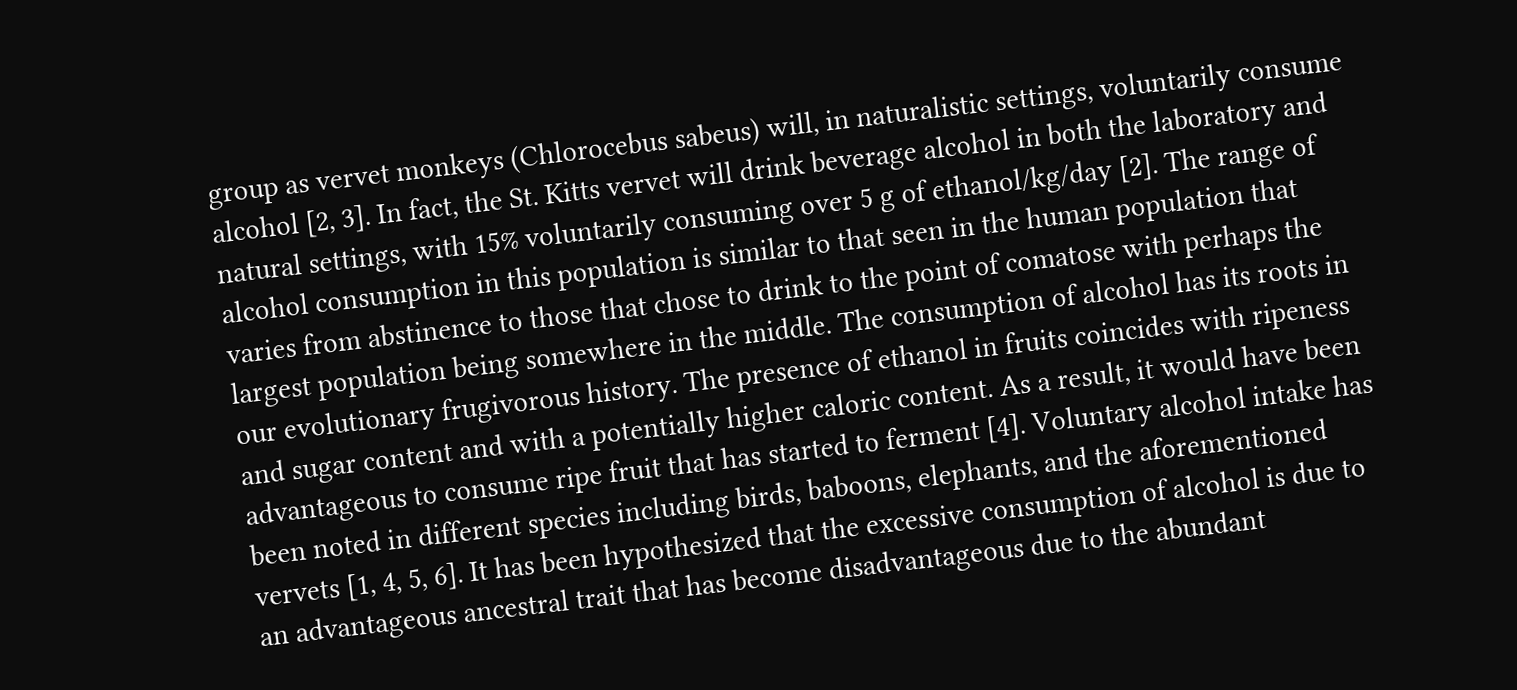group as vervet monkeys (Chlorocebus sabeus) will, in naturalistic settings, voluntarily consume alcohol [2, 3]. In fact, the St. Kitts vervet will drink beverage alcohol in both the laboratory and natural settings, with 15% voluntarily consuming over 5 g of ethanol/kg/day [2]. The range of alcohol consumption in this population is similar to that seen in the human population that varies from abstinence to those that chose to drink to the point of comatose with perhaps the largest population being somewhere in the middle. The consumption of alcohol has its roots in our evolutionary frugivorous history. The presence of ethanol in fruits coincides with ripeness and sugar content and with a potentially higher caloric content. As a result, it would have been advantageous to consume ripe fruit that has started to ferment [4]. Voluntary alcohol intake has been noted in different species including birds, baboons, elephants, and the aforementioned vervets [1, 4, 5, 6]. It has been hypothesized that the excessive consumption of alcohol is due to an advantageous ancestral trait that has become disadvantageous due to the abundant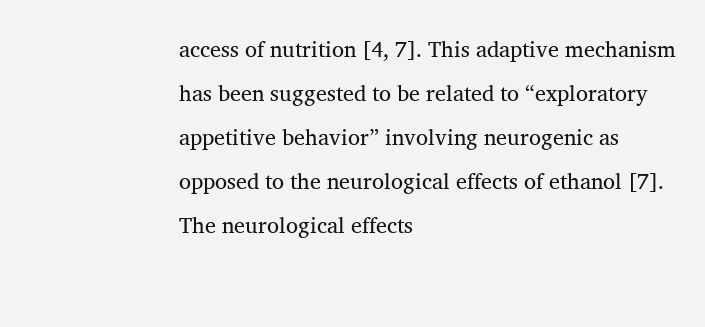access of nutrition [4, 7]. This adaptive mechanism has been suggested to be related to “exploratory appetitive behavior” involving neurogenic as opposed to the neurological effects of ethanol [7]. The neurological effects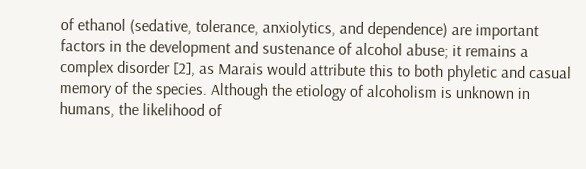of ethanol (sedative, tolerance, anxiolytics, and dependence) are important factors in the development and sustenance of alcohol abuse; it remains a complex disorder [2], as Marais would attribute this to both phyletic and casual memory of the species. Although the etiology of alcoholism is unknown in humans, the likelihood of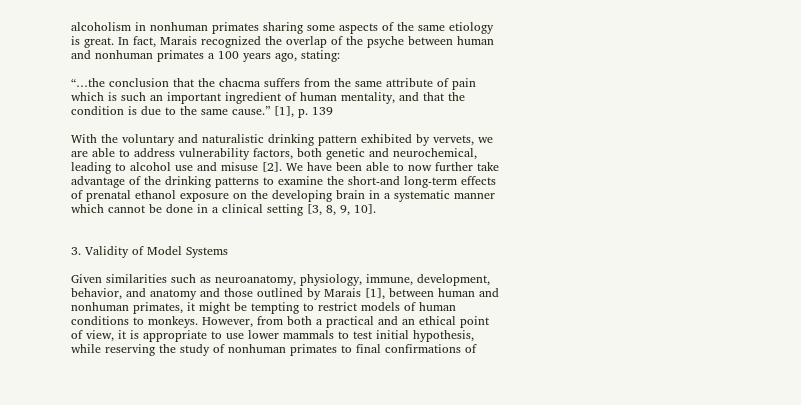alcoholism in nonhuman primates sharing some aspects of the same etiology is great. In fact, Marais recognized the overlap of the psyche between human and nonhuman primates a 100 years ago, stating:

“…the conclusion that the chacma suffers from the same attribute of pain which is such an important ingredient of human mentality, and that the condition is due to the same cause.” [1], p. 139

With the voluntary and naturalistic drinking pattern exhibited by vervets, we are able to address vulnerability factors, both genetic and neurochemical, leading to alcohol use and misuse [2]. We have been able to now further take advantage of the drinking patterns to examine the short-and long-term effects of prenatal ethanol exposure on the developing brain in a systematic manner which cannot be done in a clinical setting [3, 8, 9, 10].


3. Validity of Model Systems

Given similarities such as neuroanatomy, physiology, immune, development, behavior, and anatomy and those outlined by Marais [1], between human and nonhuman primates, it might be tempting to restrict models of human conditions to monkeys. However, from both a practical and an ethical point of view, it is appropriate to use lower mammals to test initial hypothesis, while reserving the study of nonhuman primates to final confirmations of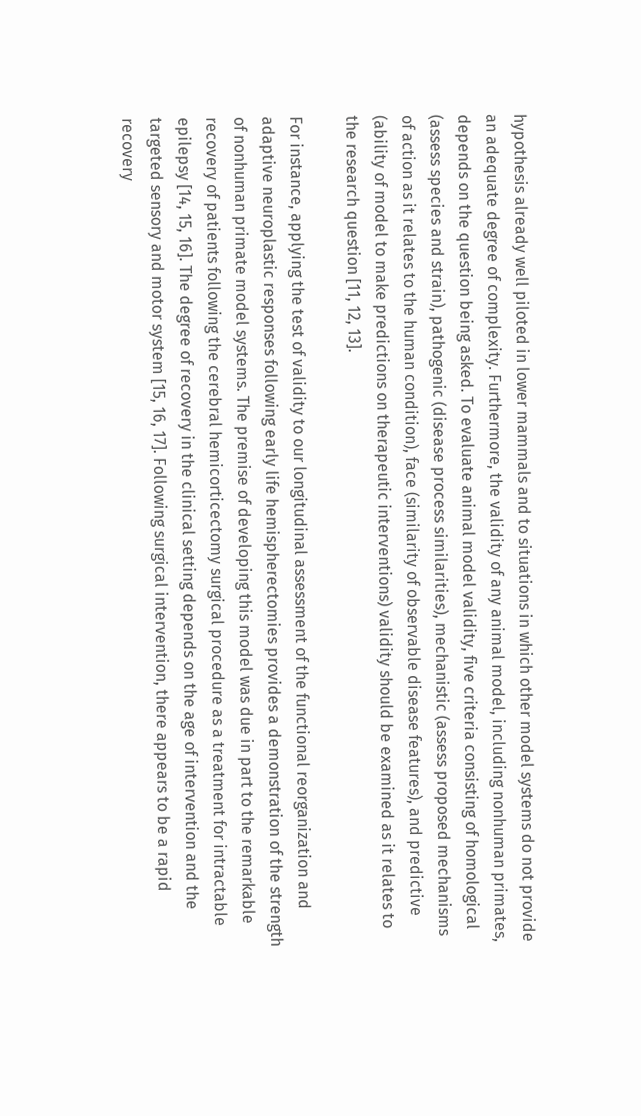hypothesis already well piloted in lower mammals and to situations in which other model systems do not provide an adequate degree of complexity. Furthermore, the validity of any animal model, including nonhuman primates, depends on the question being asked. To evaluate animal model validity, five criteria consisting of homological (assess species and strain), pathogenic (disease process similarities), mechanistic (assess proposed mechanisms of action as it relates to the human condition), face (similarity of observable disease features), and predictive (ability of model to make predictions on therapeutic interventions) validity should be examined as it relates to the research question [11, 12, 13].

For instance, applying the test of validity to our longitudinal assessment of the functional reorganization and adaptive neuroplastic responses following early life hemispherectomies provides a demonstration of the strength of nonhuman primate model systems. The premise of developing this model was due in part to the remarkable recovery of patients following the cerebral hemicorticectomy surgical procedure as a treatment for intractable epilepsy [14, 15, 16]. The degree of recovery in the clinical setting depends on the age of intervention and the targeted sensory and motor system [15, 16, 17]. Following surgical intervention, there appears to be a rapid recovery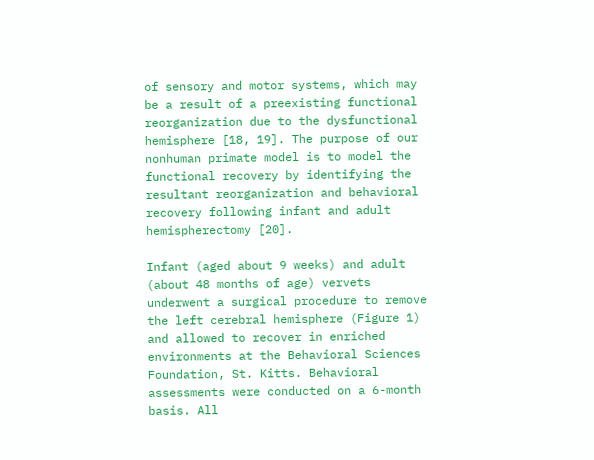of sensory and motor systems, which may be a result of a preexisting functional reorganization due to the dysfunctional hemisphere [18, 19]. The purpose of our nonhuman primate model is to model the functional recovery by identifying the resultant reorganization and behavioral recovery following infant and adult hemispherectomy [20].

Infant (aged about 9 weeks) and adult (about 48 months of age) vervets underwent a surgical procedure to remove the left cerebral hemisphere (Figure 1) and allowed to recover in enriched environments at the Behavioral Sciences Foundation, St. Kitts. Behavioral assessments were conducted on a 6-month basis. All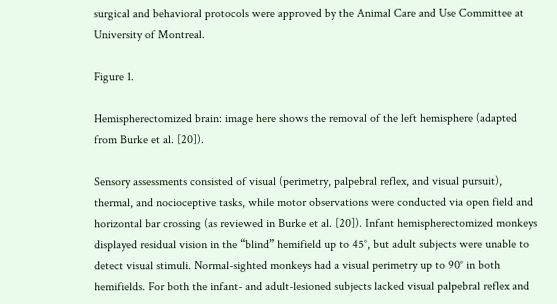surgical and behavioral protocols were approved by the Animal Care and Use Committee at University of Montreal.

Figure 1.

Hemispherectomized brain: image here shows the removal of the left hemisphere (adapted from Burke et al. [20]).

Sensory assessments consisted of visual (perimetry, palpebral reflex, and visual pursuit), thermal, and nocioceptive tasks, while motor observations were conducted via open field and horizontal bar crossing (as reviewed in Burke et al. [20]). Infant hemispherectomized monkeys displayed residual vision in the “blind” hemifield up to 45°, but adult subjects were unable to detect visual stimuli. Normal-sighted monkeys had a visual perimetry up to 90° in both hemifields. For both the infant- and adult-lesioned subjects lacked visual palpebral reflex and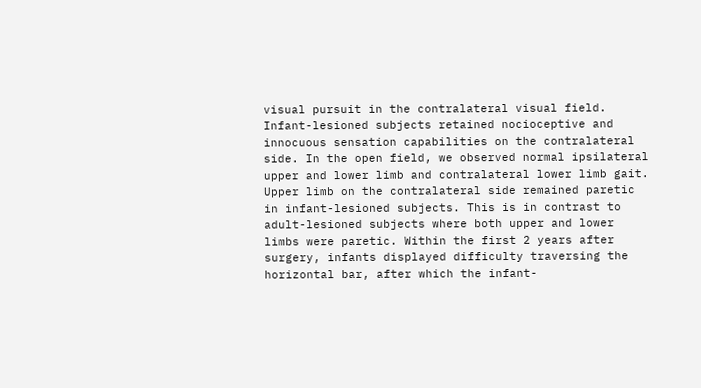visual pursuit in the contralateral visual field. Infant-lesioned subjects retained nocioceptive and innocuous sensation capabilities on the contralateral side. In the open field, we observed normal ipsilateral upper and lower limb and contralateral lower limb gait. Upper limb on the contralateral side remained paretic in infant-lesioned subjects. This is in contrast to adult-lesioned subjects where both upper and lower limbs were paretic. Within the first 2 years after surgery, infants displayed difficulty traversing the horizontal bar, after which the infant-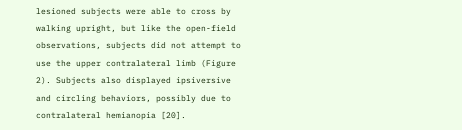lesioned subjects were able to cross by walking upright, but like the open-field observations, subjects did not attempt to use the upper contralateral limb (Figure 2). Subjects also displayed ipsiversive and circling behaviors, possibly due to contralateral hemianopia [20].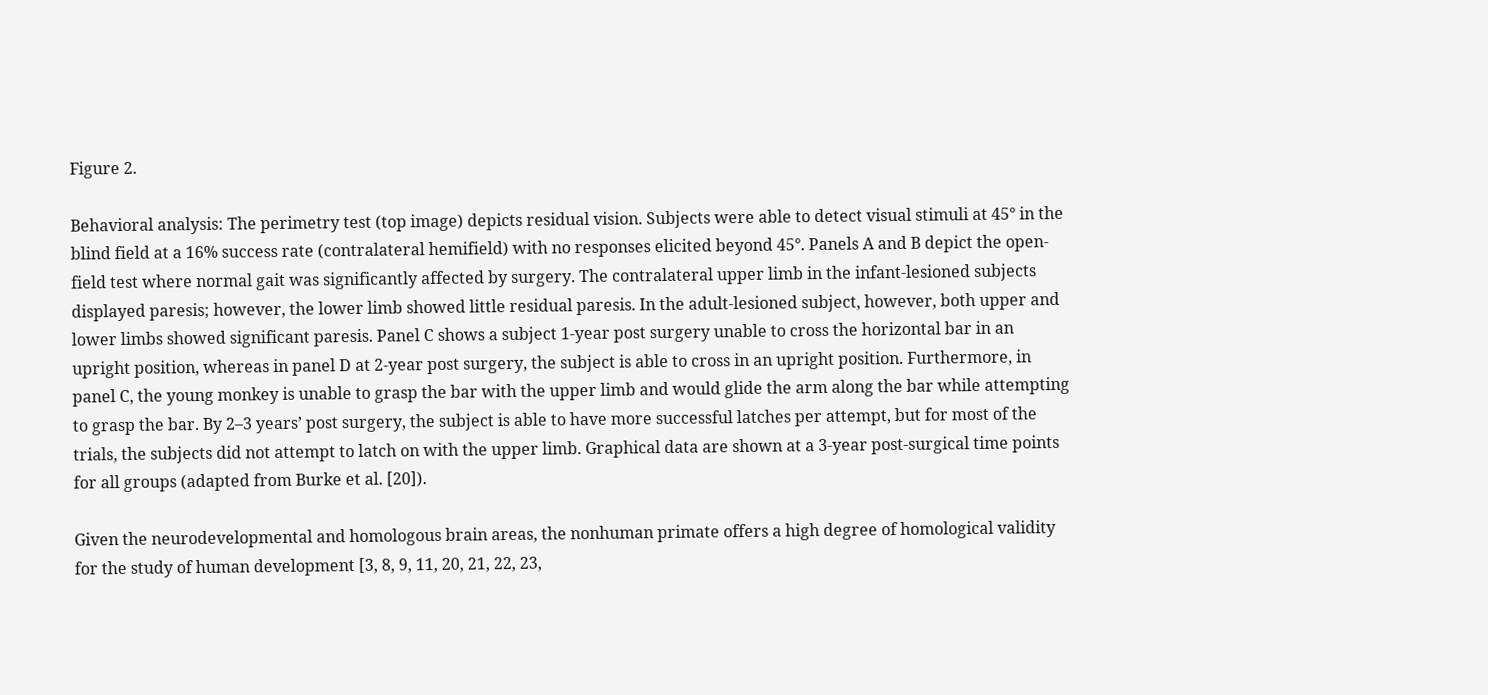Figure 2.

Behavioral analysis: The perimetry test (top image) depicts residual vision. Subjects were able to detect visual stimuli at 45° in the blind field at a 16% success rate (contralateral hemifield) with no responses elicited beyond 45°. Panels A and B depict the open-field test where normal gait was significantly affected by surgery. The contralateral upper limb in the infant-lesioned subjects displayed paresis; however, the lower limb showed little residual paresis. In the adult-lesioned subject, however, both upper and lower limbs showed significant paresis. Panel C shows a subject 1-year post surgery unable to cross the horizontal bar in an upright position, whereas in panel D at 2-year post surgery, the subject is able to cross in an upright position. Furthermore, in panel C, the young monkey is unable to grasp the bar with the upper limb and would glide the arm along the bar while attempting to grasp the bar. By 2–3 years’ post surgery, the subject is able to have more successful latches per attempt, but for most of the trials, the subjects did not attempt to latch on with the upper limb. Graphical data are shown at a 3-year post-surgical time points for all groups (adapted from Burke et al. [20]).

Given the neurodevelopmental and homologous brain areas, the nonhuman primate offers a high degree of homological validity for the study of human development [3, 8, 9, 11, 20, 21, 22, 23,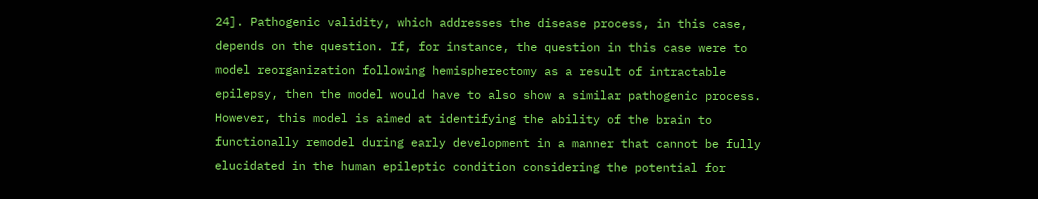24]. Pathogenic validity, which addresses the disease process, in this case, depends on the question. If, for instance, the question in this case were to model reorganization following hemispherectomy as a result of intractable epilepsy, then the model would have to also show a similar pathogenic process. However, this model is aimed at identifying the ability of the brain to functionally remodel during early development in a manner that cannot be fully elucidated in the human epileptic condition considering the potential for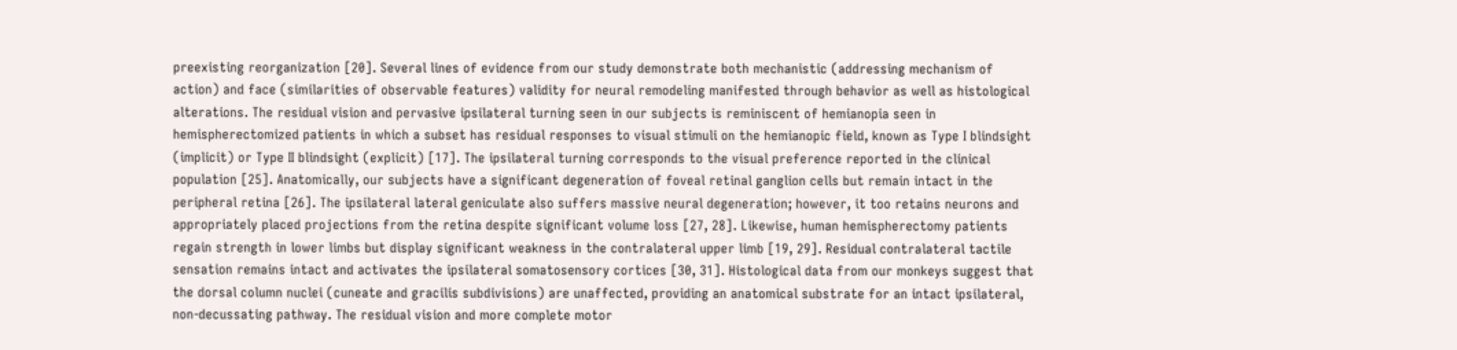preexisting reorganization [20]. Several lines of evidence from our study demonstrate both mechanistic (addressing mechanism of action) and face (similarities of observable features) validity for neural remodeling manifested through behavior as well as histological alterations. The residual vision and pervasive ipsilateral turning seen in our subjects is reminiscent of hemianopia seen in hemispherectomized patients in which a subset has residual responses to visual stimuli on the hemianopic field, known as Type I blindsight (implicit) or Type II blindsight (explicit) [17]. The ipsilateral turning corresponds to the visual preference reported in the clinical population [25]. Anatomically, our subjects have a significant degeneration of foveal retinal ganglion cells but remain intact in the peripheral retina [26]. The ipsilateral lateral geniculate also suffers massive neural degeneration; however, it too retains neurons and appropriately placed projections from the retina despite significant volume loss [27, 28]. Likewise, human hemispherectomy patients regain strength in lower limbs but display significant weakness in the contralateral upper limb [19, 29]. Residual contralateral tactile sensation remains intact and activates the ipsilateral somatosensory cortices [30, 31]. Histological data from our monkeys suggest that the dorsal column nuclei (cuneate and gracilis subdivisions) are unaffected, providing an anatomical substrate for an intact ipsilateral, non-decussating pathway. The residual vision and more complete motor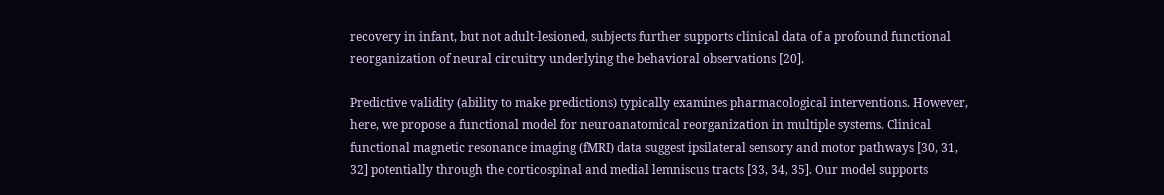recovery in infant, but not adult-lesioned, subjects further supports clinical data of a profound functional reorganization of neural circuitry underlying the behavioral observations [20].

Predictive validity (ability to make predictions) typically examines pharmacological interventions. However, here, we propose a functional model for neuroanatomical reorganization in multiple systems. Clinical functional magnetic resonance imaging (fMRI) data suggest ipsilateral sensory and motor pathways [30, 31, 32] potentially through the corticospinal and medial lemniscus tracts [33, 34, 35]. Our model supports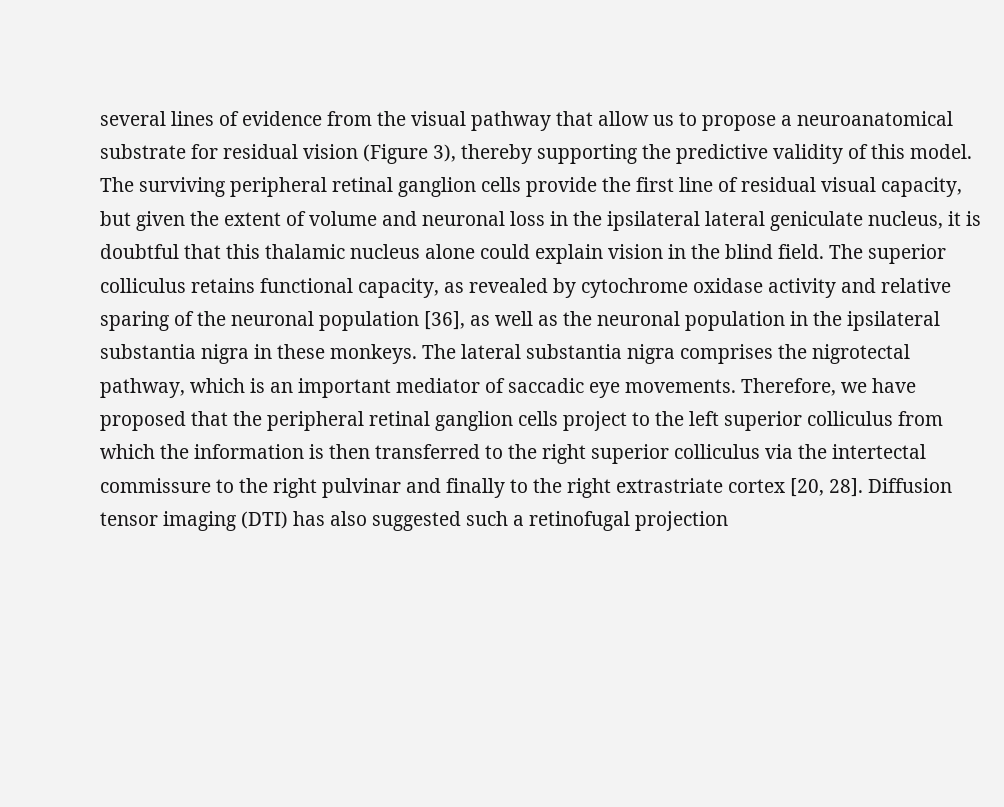several lines of evidence from the visual pathway that allow us to propose a neuroanatomical substrate for residual vision (Figure 3), thereby supporting the predictive validity of this model. The surviving peripheral retinal ganglion cells provide the first line of residual visual capacity, but given the extent of volume and neuronal loss in the ipsilateral lateral geniculate nucleus, it is doubtful that this thalamic nucleus alone could explain vision in the blind field. The superior colliculus retains functional capacity, as revealed by cytochrome oxidase activity and relative sparing of the neuronal population [36], as well as the neuronal population in the ipsilateral substantia nigra in these monkeys. The lateral substantia nigra comprises the nigrotectal pathway, which is an important mediator of saccadic eye movements. Therefore, we have proposed that the peripheral retinal ganglion cells project to the left superior colliculus from which the information is then transferred to the right superior colliculus via the intertectal commissure to the right pulvinar and finally to the right extrastriate cortex [20, 28]. Diffusion tensor imaging (DTI) has also suggested such a retinofugal projection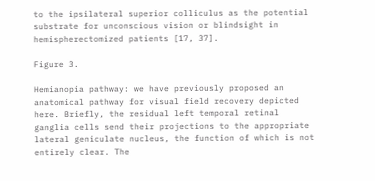to the ipsilateral superior colliculus as the potential substrate for unconscious vision or blindsight in hemispherectomized patients [17, 37].

Figure 3.

Hemianopia pathway: we have previously proposed an anatomical pathway for visual field recovery depicted here. Briefly, the residual left temporal retinal ganglia cells send their projections to the appropriate lateral geniculate nucleus, the function of which is not entirely clear. The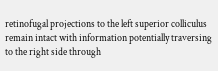retinofugal projections to the left superior colliculus remain intact with information potentially traversing to the right side through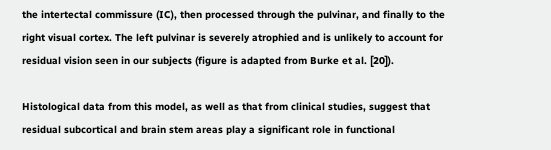the intertectal commissure (IC), then processed through the pulvinar, and finally to the right visual cortex. The left pulvinar is severely atrophied and is unlikely to account for residual vision seen in our subjects (figure is adapted from Burke et al. [20]).

Histological data from this model, as well as that from clinical studies, suggest that residual subcortical and brain stem areas play a significant role in functional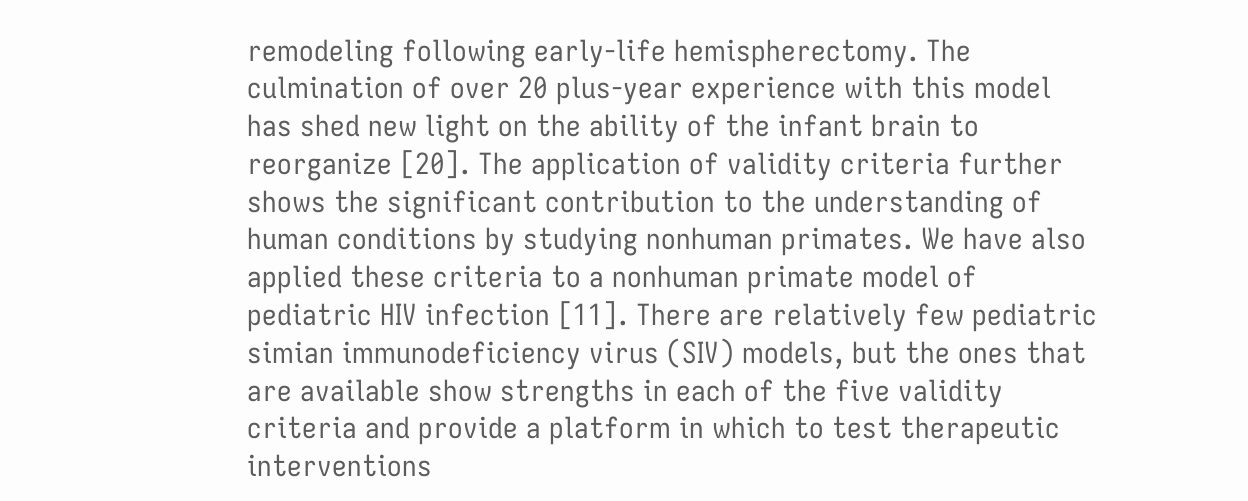remodeling following early-life hemispherectomy. The culmination of over 20 plus-year experience with this model has shed new light on the ability of the infant brain to reorganize [20]. The application of validity criteria further shows the significant contribution to the understanding of human conditions by studying nonhuman primates. We have also applied these criteria to a nonhuman primate model of pediatric HIV infection [11]. There are relatively few pediatric simian immunodeficiency virus (SIV) models, but the ones that are available show strengths in each of the five validity criteria and provide a platform in which to test therapeutic interventions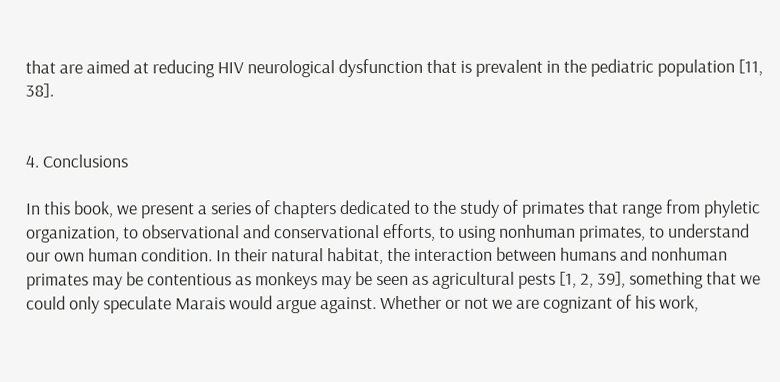that are aimed at reducing HIV neurological dysfunction that is prevalent in the pediatric population [11, 38].


4. Conclusions

In this book, we present a series of chapters dedicated to the study of primates that range from phyletic organization, to observational and conservational efforts, to using nonhuman primates, to understand our own human condition. In their natural habitat, the interaction between humans and nonhuman primates may be contentious as monkeys may be seen as agricultural pests [1, 2, 39], something that we could only speculate Marais would argue against. Whether or not we are cognizant of his work,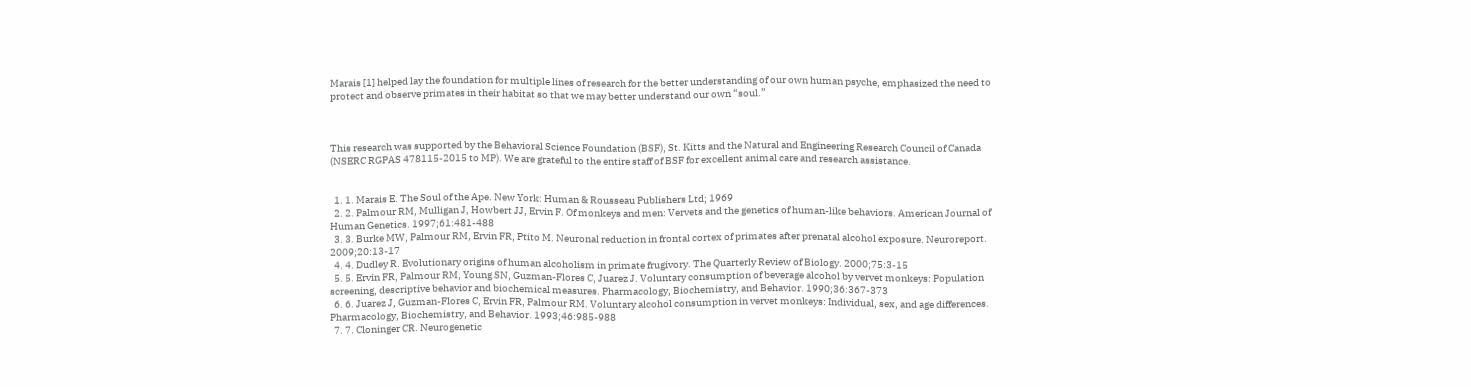Marais [1] helped lay the foundation for multiple lines of research for the better understanding of our own human psyche, emphasized the need to protect and observe primates in their habitat so that we may better understand our own “soul.”



This research was supported by the Behavioral Science Foundation (BSF), St. Kitts and the Natural and Engineering Research Council of Canada (NSERC RGPAS 478115-2015 to MP). We are grateful to the entire staff of BSF for excellent animal care and research assistance.


  1. 1. Marais E. The Soul of the Ape. New York: Human & Rousseau Publishers Ltd; 1969
  2. 2. Palmour RM, Mulligan J, Howbert JJ, Ervin F. Of monkeys and men: Vervets and the genetics of human-like behaviors. American Journal of Human Genetics. 1997;61:481-488
  3. 3. Burke MW, Palmour RM, Ervin FR, Ptito M. Neuronal reduction in frontal cortex of primates after prenatal alcohol exposure. Neuroreport. 2009;20:13-17
  4. 4. Dudley R. Evolutionary origins of human alcoholism in primate frugivory. The Quarterly Review of Biology. 2000;75:3-15
  5. 5. Ervin FR, Palmour RM, Young SN, Guzman-Flores C, Juarez J. Voluntary consumption of beverage alcohol by vervet monkeys: Population screening, descriptive behavior and biochemical measures. Pharmacology, Biochemistry, and Behavior. 1990;36:367-373
  6. 6. Juarez J, Guzman-Flores C, Ervin FR, Palmour RM. Voluntary alcohol consumption in vervet monkeys: Individual, sex, and age differences. Pharmacology, Biochemistry, and Behavior. 1993;46:985-988
  7. 7. Cloninger CR. Neurogenetic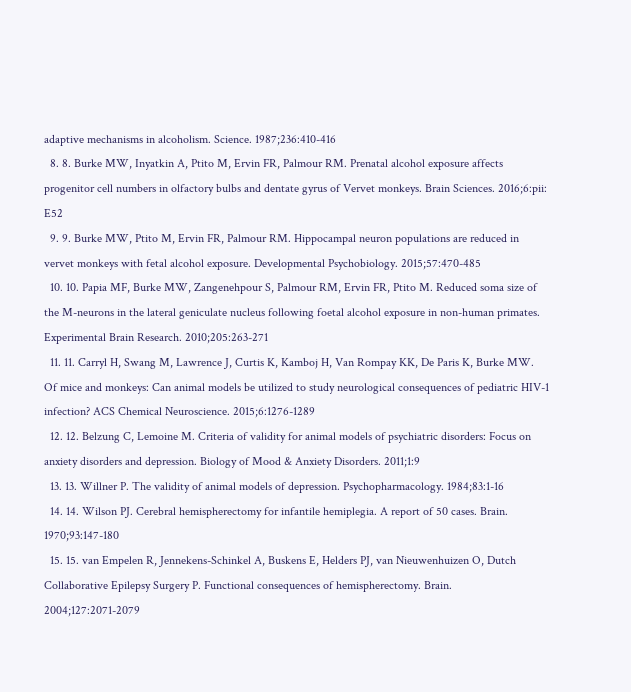adaptive mechanisms in alcoholism. Science. 1987;236:410-416
  8. 8. Burke MW, Inyatkin A, Ptito M, Ervin FR, Palmour RM. Prenatal alcohol exposure affects progenitor cell numbers in olfactory bulbs and dentate gyrus of Vervet monkeys. Brain Sciences. 2016;6:pii: E52
  9. 9. Burke MW, Ptito M, Ervin FR, Palmour RM. Hippocampal neuron populations are reduced in vervet monkeys with fetal alcohol exposure. Developmental Psychobiology. 2015;57:470-485
  10. 10. Papia MF, Burke MW, Zangenehpour S, Palmour RM, Ervin FR, Ptito M. Reduced soma size of the M-neurons in the lateral geniculate nucleus following foetal alcohol exposure in non-human primates. Experimental Brain Research. 2010;205:263-271
  11. 11. Carryl H, Swang M, Lawrence J, Curtis K, Kamboj H, Van Rompay KK, De Paris K, Burke MW. Of mice and monkeys: Can animal models be utilized to study neurological consequences of pediatric HIV-1 infection? ACS Chemical Neuroscience. 2015;6:1276-1289
  12. 12. Belzung C, Lemoine M. Criteria of validity for animal models of psychiatric disorders: Focus on anxiety disorders and depression. Biology of Mood & Anxiety Disorders. 2011;1:9
  13. 13. Willner P. The validity of animal models of depression. Psychopharmacology. 1984;83:1-16
  14. 14. Wilson PJ. Cerebral hemispherectomy for infantile hemiplegia. A report of 50 cases. Brain. 1970;93:147-180
  15. 15. van Empelen R, Jennekens-Schinkel A, Buskens E, Helders PJ, van Nieuwenhuizen O, Dutch Collaborative Epilepsy Surgery P. Functional consequences of hemispherectomy. Brain. 2004;127:2071-2079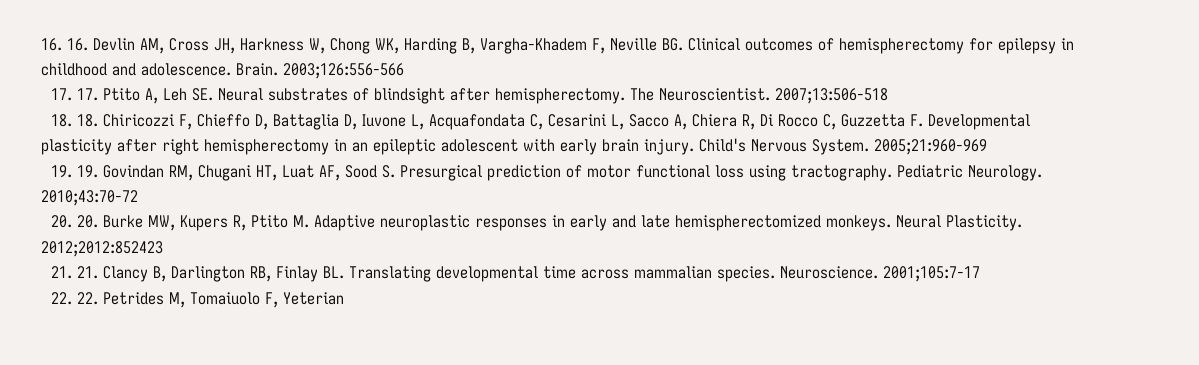16. 16. Devlin AM, Cross JH, Harkness W, Chong WK, Harding B, Vargha-Khadem F, Neville BG. Clinical outcomes of hemispherectomy for epilepsy in childhood and adolescence. Brain. 2003;126:556-566
  17. 17. Ptito A, Leh SE. Neural substrates of blindsight after hemispherectomy. The Neuroscientist. 2007;13:506-518
  18. 18. Chiricozzi F, Chieffo D, Battaglia D, Iuvone L, Acquafondata C, Cesarini L, Sacco A, Chiera R, Di Rocco C, Guzzetta F. Developmental plasticity after right hemispherectomy in an epileptic adolescent with early brain injury. Child's Nervous System. 2005;21:960-969
  19. 19. Govindan RM, Chugani HT, Luat AF, Sood S. Presurgical prediction of motor functional loss using tractography. Pediatric Neurology. 2010;43:70-72
  20. 20. Burke MW, Kupers R, Ptito M. Adaptive neuroplastic responses in early and late hemispherectomized monkeys. Neural Plasticity. 2012;2012:852423
  21. 21. Clancy B, Darlington RB, Finlay BL. Translating developmental time across mammalian species. Neuroscience. 2001;105:7-17
  22. 22. Petrides M, Tomaiuolo F, Yeterian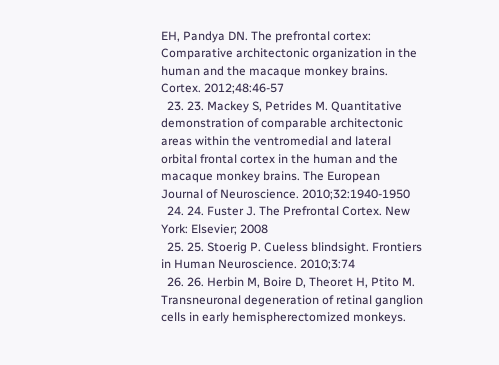EH, Pandya DN. The prefrontal cortex: Comparative architectonic organization in the human and the macaque monkey brains. Cortex. 2012;48:46-57
  23. 23. Mackey S, Petrides M. Quantitative demonstration of comparable architectonic areas within the ventromedial and lateral orbital frontal cortex in the human and the macaque monkey brains. The European Journal of Neuroscience. 2010;32:1940-1950
  24. 24. Fuster J. The Prefrontal Cortex. New York: Elsevier; 2008
  25. 25. Stoerig P. Cueless blindsight. Frontiers in Human Neuroscience. 2010;3:74
  26. 26. Herbin M, Boire D, Theoret H, Ptito M. Transneuronal degeneration of retinal ganglion cells in early hemispherectomized monkeys.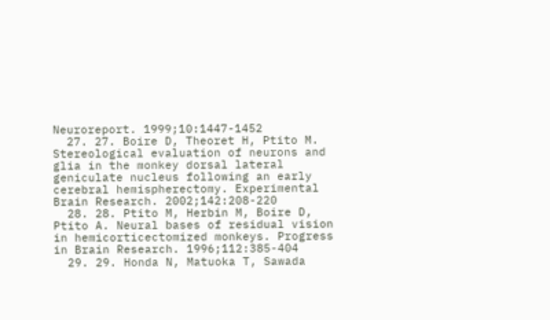Neuroreport. 1999;10:1447-1452
  27. 27. Boire D, Theoret H, Ptito M. Stereological evaluation of neurons and glia in the monkey dorsal lateral geniculate nucleus following an early cerebral hemispherectomy. Experimental Brain Research. 2002;142:208-220
  28. 28. Ptito M, Herbin M, Boire D, Ptito A. Neural bases of residual vision in hemicorticectomized monkeys. Progress in Brain Research. 1996;112:385-404
  29. 29. Honda N, Matuoka T, Sawada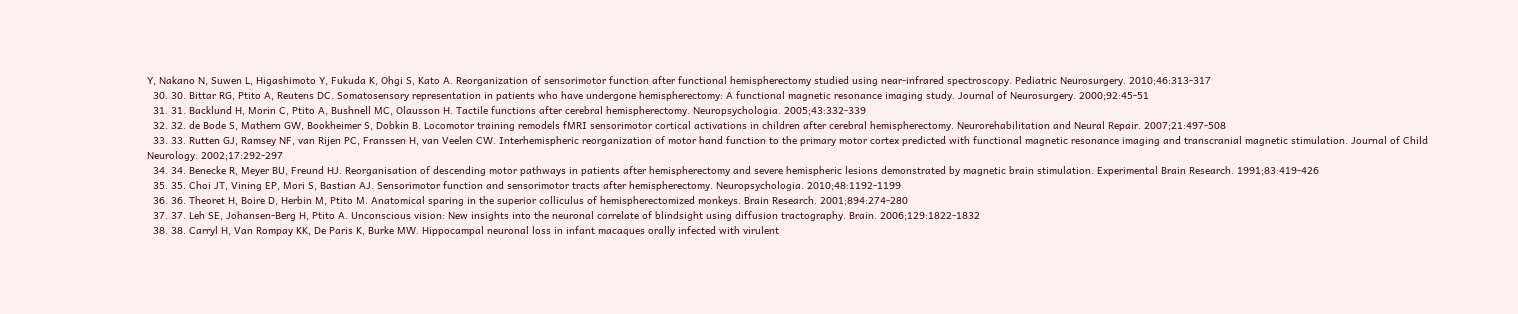Y, Nakano N, Suwen L, Higashimoto Y, Fukuda K, Ohgi S, Kato A. Reorganization of sensorimotor function after functional hemispherectomy studied using near-infrared spectroscopy. Pediatric Neurosurgery. 2010;46:313-317
  30. 30. Bittar RG, Ptito A, Reutens DC. Somatosensory representation in patients who have undergone hemispherectomy: A functional magnetic resonance imaging study. Journal of Neurosurgery. 2000;92:45-51
  31. 31. Backlund H, Morin C, Ptito A, Bushnell MC, Olausson H. Tactile functions after cerebral hemispherectomy. Neuropsychologia. 2005;43:332-339
  32. 32. de Bode S, Mathern GW, Bookheimer S, Dobkin B. Locomotor training remodels fMRI sensorimotor cortical activations in children after cerebral hemispherectomy. Neurorehabilitation and Neural Repair. 2007;21:497-508
  33. 33. Rutten GJ, Ramsey NF, van Rijen PC, Franssen H, van Veelen CW. Interhemispheric reorganization of motor hand function to the primary motor cortex predicted with functional magnetic resonance imaging and transcranial magnetic stimulation. Journal of Child Neurology. 2002;17:292-297
  34. 34. Benecke R, Meyer BU, Freund HJ. Reorganisation of descending motor pathways in patients after hemispherectomy and severe hemispheric lesions demonstrated by magnetic brain stimulation. Experimental Brain Research. 1991;83:419-426
  35. 35. Choi JT, Vining EP, Mori S, Bastian AJ. Sensorimotor function and sensorimotor tracts after hemispherectomy. Neuropsychologia. 2010;48:1192-1199
  36. 36. Theoret H, Boire D, Herbin M, Ptito M. Anatomical sparing in the superior colliculus of hemispherectomized monkeys. Brain Research. 2001;894:274-280
  37. 37. Leh SE, Johansen-Berg H, Ptito A. Unconscious vision: New insights into the neuronal correlate of blindsight using diffusion tractography. Brain. 2006;129:1822-1832
  38. 38. Carryl H, Van Rompay KK, De Paris K, Burke MW. Hippocampal neuronal loss in infant macaques orally infected with virulent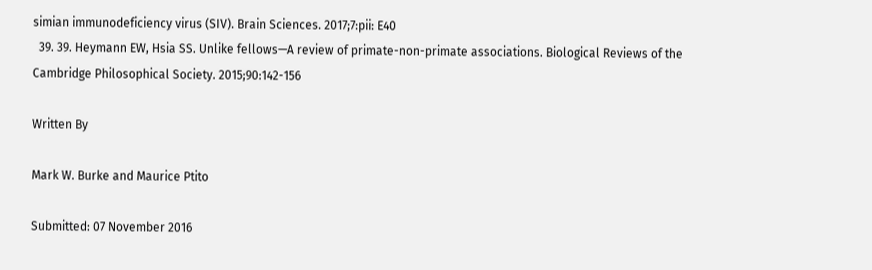simian immunodeficiency virus (SIV). Brain Sciences. 2017;7:pii: E40
  39. 39. Heymann EW, Hsia SS. Unlike fellows—A review of primate-non-primate associations. Biological Reviews of the Cambridge Philosophical Society. 2015;90:142-156

Written By

Mark W. Burke and Maurice Ptito

Submitted: 07 November 2016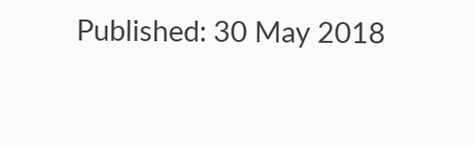Published: 30 May 2018